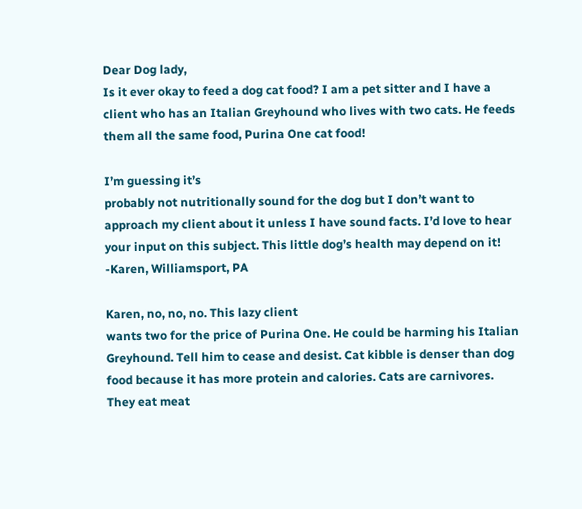Dear Dog lady,
Is it ever okay to feed a dog cat food? I am a pet sitter and I have a
client who has an Italian Greyhound who lives with two cats. He feeds
them all the same food, Purina One cat food!

I’m guessing it’s
probably not nutritionally sound for the dog but I don’t want to
approach my client about it unless I have sound facts. I’d love to hear
your input on this subject. This little dog’s health may depend on it!
-Karen, Williamsport, PA

Karen, no, no, no. This lazy client
wants two for the price of Purina One. He could be harming his Italian
Greyhound. Tell him to cease and desist. Cat kibble is denser than dog
food because it has more protein and calories. Cats are carnivores.
They eat meat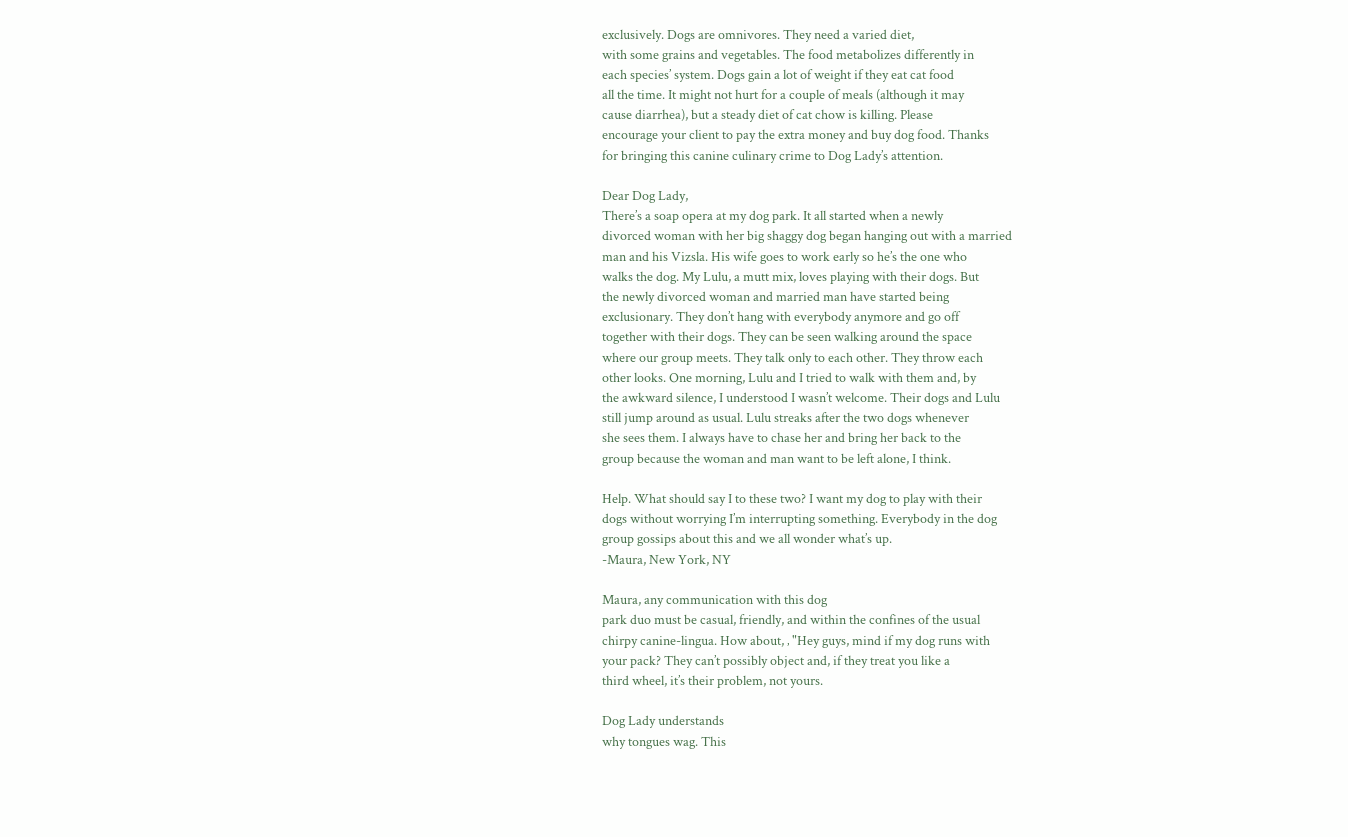exclusively. Dogs are omnivores. They need a varied diet,
with some grains and vegetables. The food metabolizes differently in
each species’ system. Dogs gain a lot of weight if they eat cat food
all the time. It might not hurt for a couple of meals (although it may
cause diarrhea), but a steady diet of cat chow is killing. Please
encourage your client to pay the extra money and buy dog food. Thanks
for bringing this canine culinary crime to Dog Lady’s attention.

Dear Dog Lady,
There’s a soap opera at my dog park. It all started when a newly
divorced woman with her big shaggy dog began hanging out with a married
man and his Vizsla. His wife goes to work early so he’s the one who
walks the dog. My Lulu, a mutt mix, loves playing with their dogs. But
the newly divorced woman and married man have started being
exclusionary. They don’t hang with everybody anymore and go off
together with their dogs. They can be seen walking around the space
where our group meets. They talk only to each other. They throw each
other looks. One morning, Lulu and I tried to walk with them and, by
the awkward silence, I understood I wasn’t welcome. Their dogs and Lulu
still jump around as usual. Lulu streaks after the two dogs whenever
she sees them. I always have to chase her and bring her back to the
group because the woman and man want to be left alone, I think.

Help. What should say I to these two? I want my dog to play with their
dogs without worrying I’m interrupting something. Everybody in the dog
group gossips about this and we all wonder what’s up.
-Maura, New York, NY

Maura, any communication with this dog
park duo must be casual, friendly, and within the confines of the usual
chirpy canine-lingua. How about, ‚ "Hey guys, mind if my dog runs with
your pack? They can’t possibly object and, if they treat you like a
third wheel, it’s their problem, not yours.

Dog Lady understands
why tongues wag. This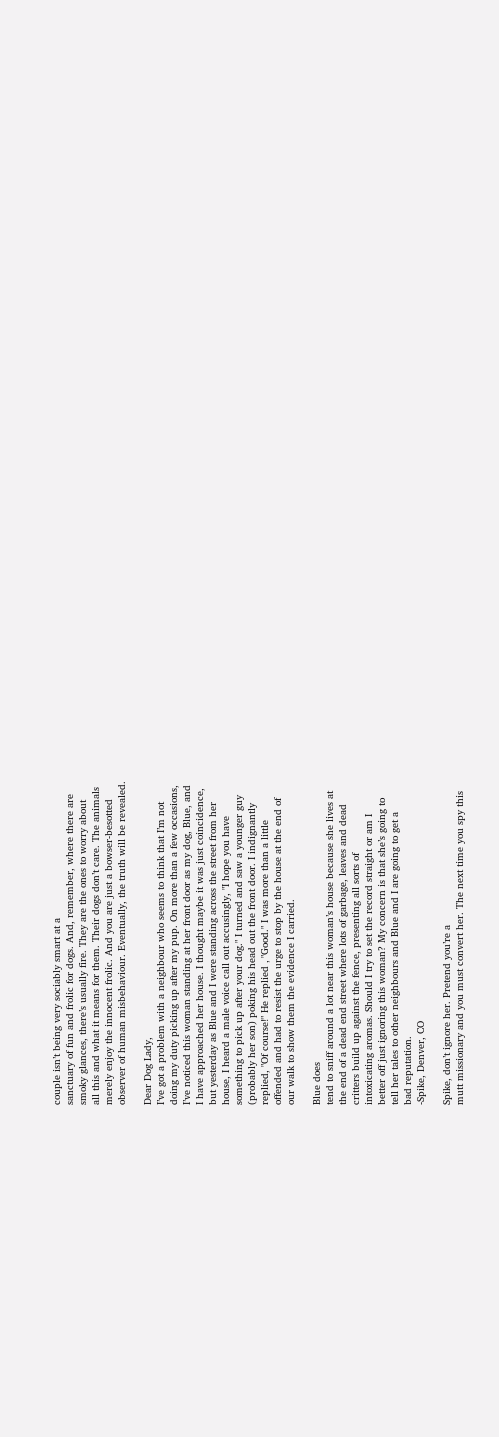couple isn’t being very sociably smart at a
sanctuary of fun and frolic for dogs. And, remember, where there are
smoky glances, there’s usually fire. They are the ones to worry about
all this and what it means for them. Their dogs don’t care. The animals
merely enjoy the innocent frolic. And you are just a bowser-besotted
observer of human misbehaviour. Eventually, the truth will be revealed.

Dear Dog Lady,
I’ve got a problem with a neighbour who seems to think that I’m not
doing my duty picking up after my pup. On more than a few occasions,
I’ve noticed this woman standing at her front door as my dog, Blue, and
I have approached her house. I thought maybe it was just coincidence,
but yesterday as Blue and I were standing across the street from her
house, I heard a male voice call out accusingly, "I hope you have
something to pick up after your dog." I turned and saw a younger guy
(probably her son) poking his head out the front door. I indignantly
replied, "Of course!" He replied ‚ "Good." I was more than a little
offended and had to resist the urge to stop by the house at the end of
our walk to show them the evidence I carried.

Blue does
tend to sniff around a lot near this woman’s house because she lives at
the end of a dead end street where lots of garbage, leaves and dead
critters build up against the fence, presenting all sorts of
intoxicating aromas. Should I try to set the record straight or am I
better off just ignoring this woman? My concern is that she’s going to
tell her tales to other neighbours and Blue and I are going to get a
bad reputation.
-Spike, Denver, CO

Spike, don’t ignore her. Pretend you’re a
mutt missionary and you must convert her. The next time you spy this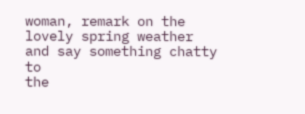woman, remark on the lovely spring weather and say something chatty to
the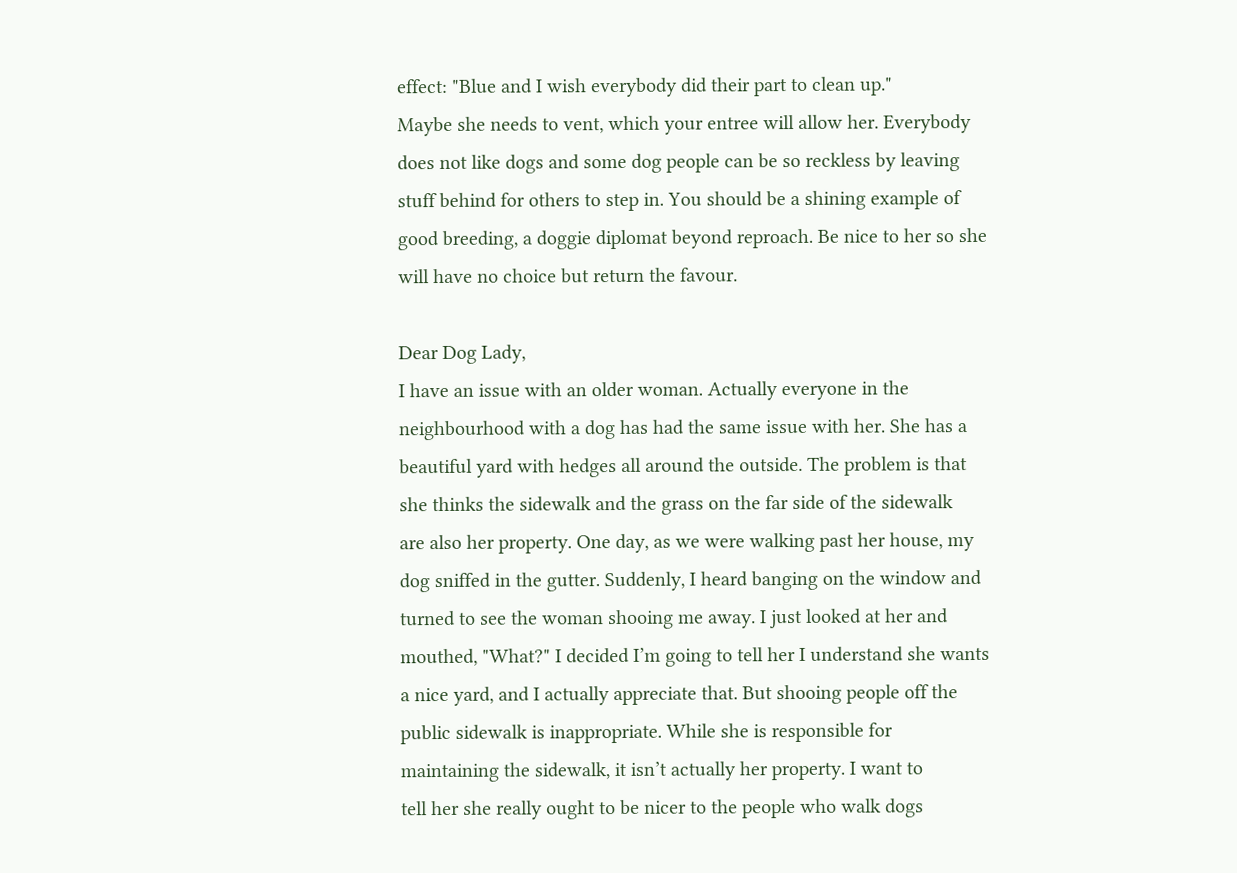effect: "Blue and I wish everybody did their part to clean up."
Maybe she needs to vent, which your entree will allow her. Everybody
does not like dogs and some dog people can be so reckless by leaving
stuff behind for others to step in. You should be a shining example of
good breeding, a doggie diplomat beyond reproach. Be nice to her so she
will have no choice but return the favour.

Dear Dog Lady,
I have an issue with an older woman. Actually everyone in the
neighbourhood with a dog has had the same issue with her. She has a
beautiful yard with hedges all around the outside. The problem is that
she thinks the sidewalk and the grass on the far side of the sidewalk
are also her property. One day, as we were walking past her house, my
dog sniffed in the gutter. Suddenly, I heard banging on the window and
turned to see the woman shooing me away. I just looked at her and
mouthed, "What?" I decided I’m going to tell her I understand she wants
a nice yard, and I actually appreciate that. But shooing people off the
public sidewalk is inappropriate. While she is responsible for
maintaining the sidewalk, it isn’t actually her property. I want to
tell her she really ought to be nicer to the people who walk dogs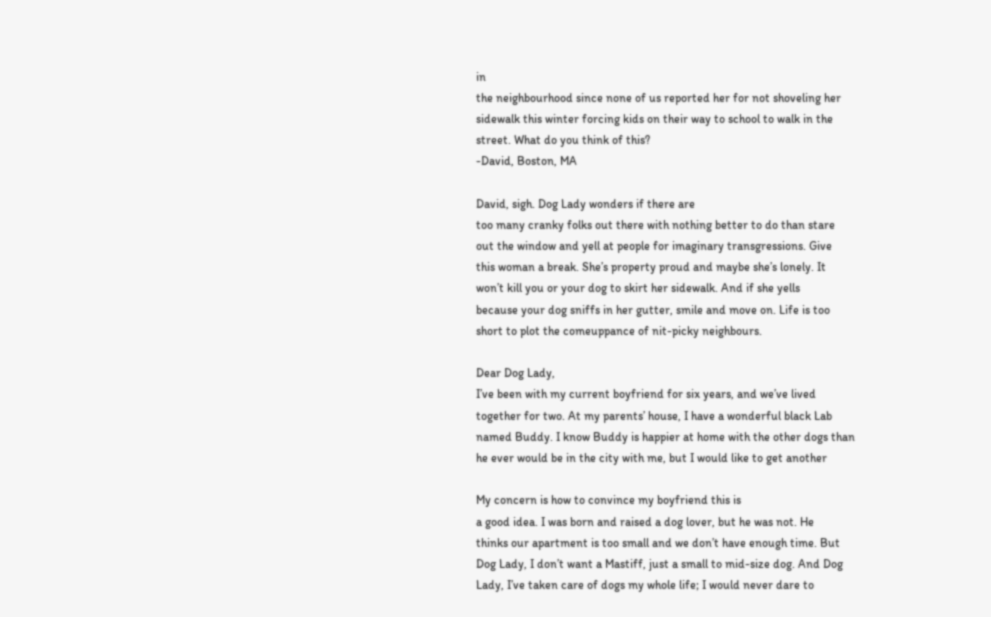in
the neighbourhood since none of us reported her for not shoveling her
sidewalk this winter forcing kids on their way to school to walk in the
street. What do you think of this?
-David, Boston, MA

David, sigh. Dog Lady wonders if there are
too many cranky folks out there with nothing better to do than stare
out the window and yell at people for imaginary transgressions. Give
this woman a break. She’s property proud and maybe she’s lonely. It
won’t kill you or your dog to skirt her sidewalk. And if she yells
because your dog sniffs in her gutter, smile and move on. Life is too
short to plot the comeuppance of nit-picky neighbours.

Dear Dog Lady,
I’ve been with my current boyfriend for six years, and we’ve lived
together for two. At my parents’ house, I have a wonderful black Lab
named Buddy. I know Buddy is happier at home with the other dogs than
he ever would be in the city with me, but I would like to get another

My concern is how to convince my boyfriend this is
a good idea. I was born and raised a dog lover, but he was not. He
thinks our apartment is too small and we don’t have enough time. But
Dog Lady, I don’t want a Mastiff, just a small to mid-size dog. And Dog
Lady, I’ve taken care of dogs my whole life; I would never dare to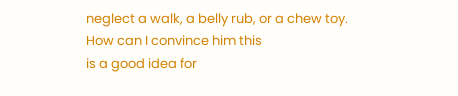neglect a walk, a belly rub, or a chew toy. How can I convince him this
is a good idea for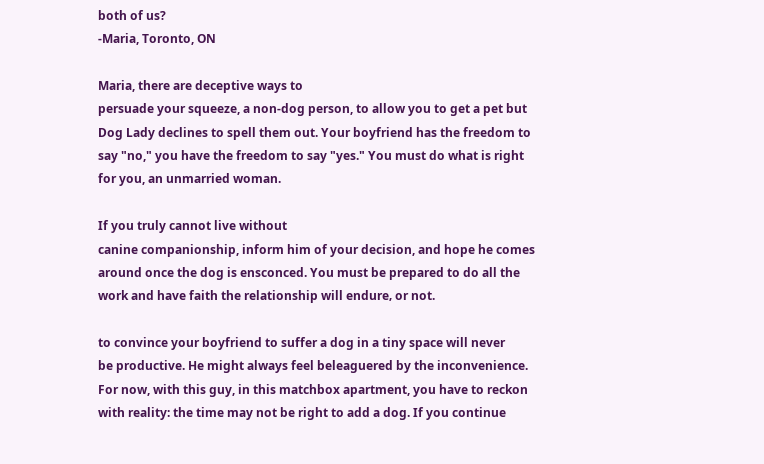both of us?
-Maria, Toronto, ON

Maria, there are deceptive ways to
persuade your squeeze, a non-dog person, to allow you to get a pet but
Dog Lady declines to spell them out. Your boyfriend has the freedom to
say "no," you have the freedom to say "yes." You must do what is right
for you, an unmarried woman.

If you truly cannot live without
canine companionship, inform him of your decision, and hope he comes
around once the dog is ensconced. You must be prepared to do all the
work and have faith the relationship will endure‚ or not.

to convince your boyfriend to suffer a dog in a tiny space will never
be productive. He might always feel beleaguered by the inconvenience.
For now, with this guy, in this matchbox apartment, you have to reckon
with reality: the time may not be right to add a dog. If you continue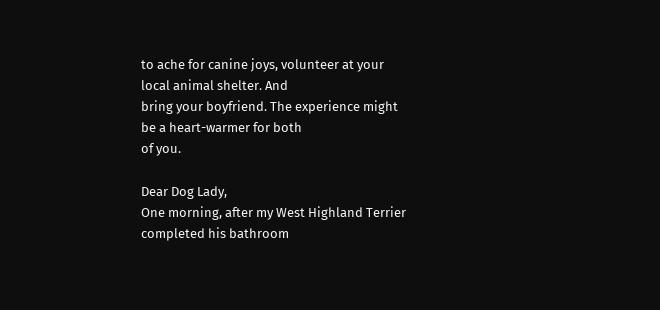to ache for canine joys, volunteer at your local animal shelter. And
bring your boyfriend. The experience might be a heart-warmer for both
of you.

Dear Dog Lady,
One morning, after my West Highland Terrier completed his bathroom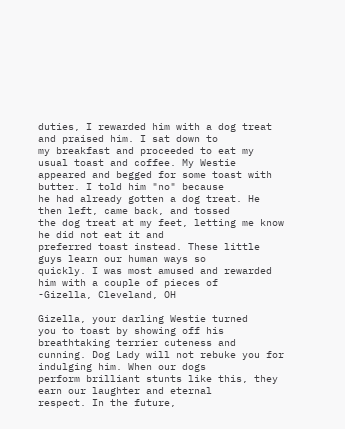duties, I rewarded him with a dog treat and praised him. I sat down to
my breakfast and proceeded to eat my usual toast and coffee. My Westie
appeared and begged for some toast with butter. I told him "no" because
he had already gotten a dog treat. He then left, came back, and tossed
the dog treat at my feet, letting me know he did not eat it and
preferred toast instead. These little guys learn our human ways so
quickly. I was most amused and rewarded him with a couple of pieces of
-Gizella, Cleveland, OH

Gizella, your darling Westie turned
you to toast by showing off his breathtaking terrier cuteness and
cunning. Dog Lady will not rebuke you for indulging him. When our dogs
perform brilliant stunts like this, they earn our laughter and eternal
respect. In the future,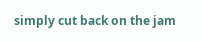simply cut back on the jam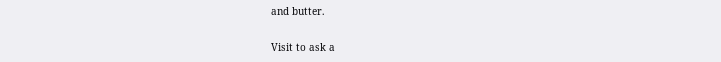and butter.

Visit to ask a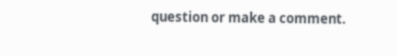question or make a comment.